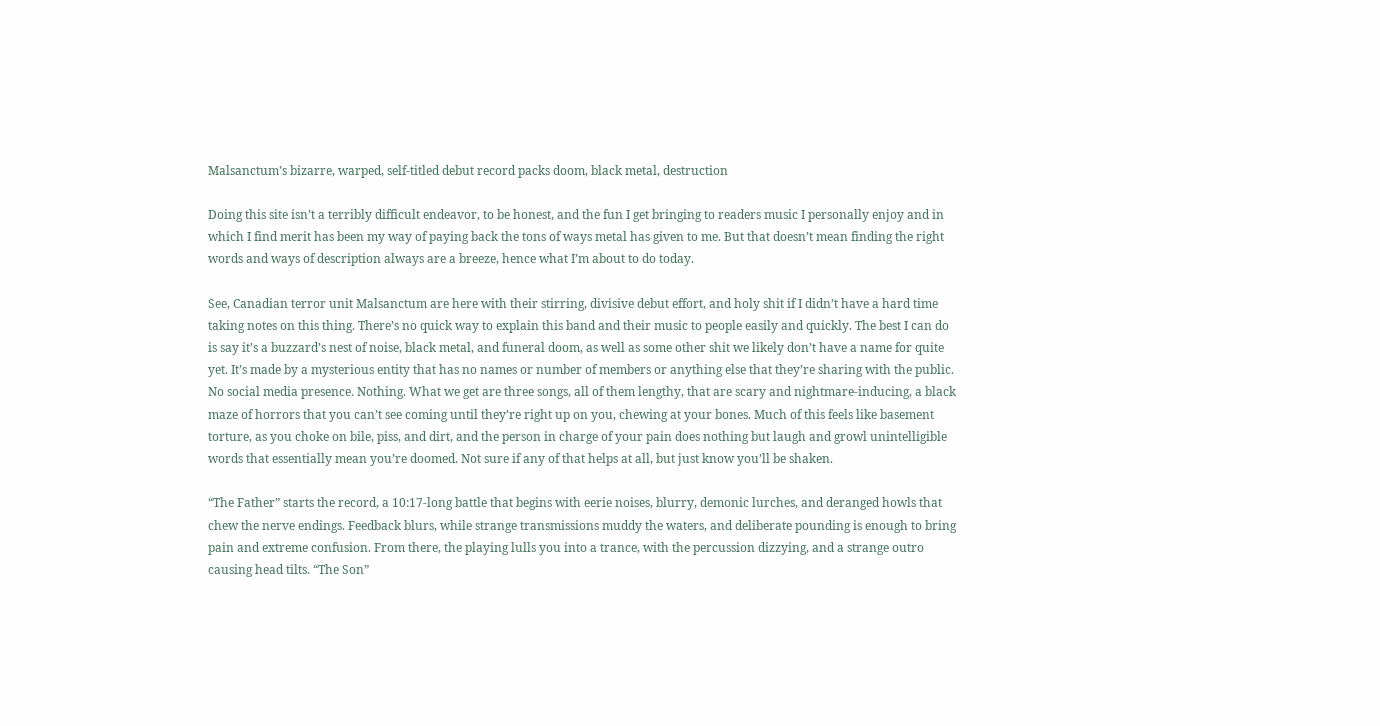Malsanctum’s bizarre, warped, self-titled debut record packs doom, black metal, destruction

Doing this site isn’t a terribly difficult endeavor, to be honest, and the fun I get bringing to readers music I personally enjoy and in which I find merit has been my way of paying back the tons of ways metal has given to me. But that doesn’t mean finding the right words and ways of description always are a breeze, hence what I’m about to do today.

See, Canadian terror unit Malsanctum are here with their stirring, divisive debut effort, and holy shit if I didn’t have a hard time taking notes on this thing. There’s no quick way to explain this band and their music to people easily and quickly. The best I can do is say it’s a buzzard’s nest of noise, black metal, and funeral doom, as well as some other shit we likely don’t have a name for quite yet. It’s made by a mysterious entity that has no names or number of members or anything else that they’re sharing with the public. No social media presence. Nothing. What we get are three songs, all of them lengthy, that are scary and nightmare-inducing, a black maze of horrors that you can’t see coming until they’re right up on you, chewing at your bones. Much of this feels like basement torture, as you choke on bile, piss, and dirt, and the person in charge of your pain does nothing but laugh and growl unintelligible words that essentially mean you’re doomed. Not sure if any of that helps at all, but just know you’ll be shaken.

“The Father” starts the record, a 10:17-long battle that begins with eerie noises, blurry, demonic lurches, and deranged howls that chew the nerve endings. Feedback blurs, while strange transmissions muddy the waters, and deliberate pounding is enough to bring pain and extreme confusion. From there, the playing lulls you into a trance, with the percussion dizzying, and a strange outro causing head tilts. “The Son”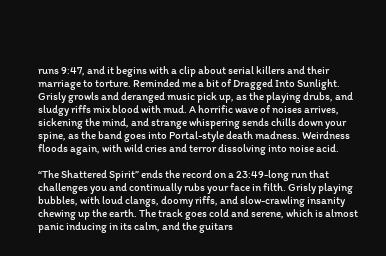runs 9:47, and it begins with a clip about serial killers and their marriage to torture. Reminded me a bit of Dragged Into Sunlight. Grisly growls and deranged music pick up, as the playing drubs, and sludgy riffs mix blood with mud. A horrific wave of noises arrives, sickening the mind, and strange whispering sends chills down your spine, as the band goes into Portal-style death madness. Weirdness floods again, with wild cries and terror dissolving into noise acid.

“The Shattered Spirit” ends the record on a 23:49-long run that challenges you and continually rubs your face in filth. Grisly playing bubbles, with loud clangs, doomy riffs, and slow-crawling insanity chewing up the earth. The track goes cold and serene, which is almost panic inducing in its calm, and the guitars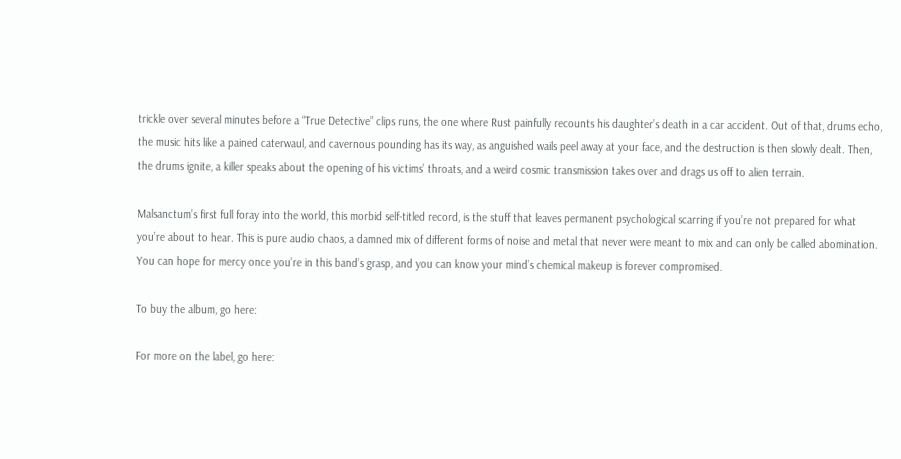trickle over several minutes before a “True Detective” clips runs, the one where Rust painfully recounts his daughter’s death in a car accident. Out of that, drums echo, the music hits like a pained caterwaul, and cavernous pounding has its way, as anguished wails peel away at your face, and the destruction is then slowly dealt. Then, the drums ignite, a killer speaks about the opening of his victims’ throats, and a weird cosmic transmission takes over and drags us off to alien terrain.

Malsanctum’s first full foray into the world, this morbid self-titled record, is the stuff that leaves permanent psychological scarring if you’re not prepared for what you’re about to hear. This is pure audio chaos, a damned mix of different forms of noise and metal that never were meant to mix and can only be called abomination. You can hope for mercy once you’re in this band’s grasp, and you can know your mind’s chemical makeup is forever compromised.

To buy the album, go here:

For more on the label, go here: